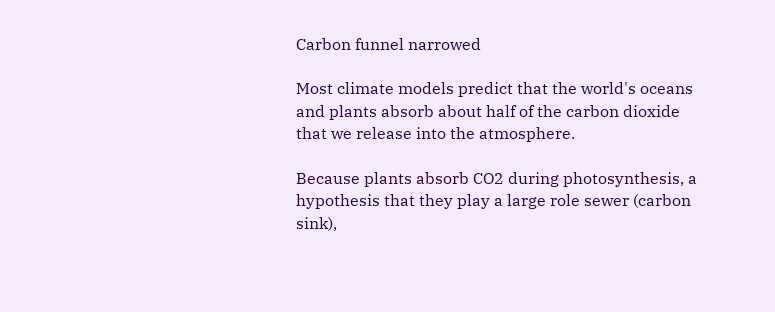Carbon funnel narrowed

Most climate models predict that the world's oceans and plants absorb about half of the carbon dioxide that we release into the atmosphere.

Because plants absorb CO2 during photosynthesis, a hypothesis that they play a large role sewer (carbon sink),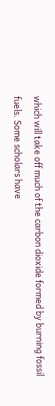which will take off much of the carbon dioxide formed by burning fossil fuels. Some scholars have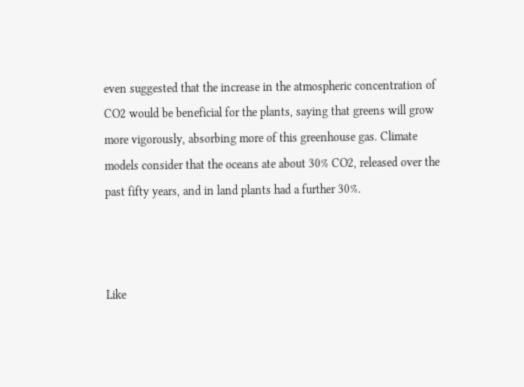even suggested that the increase in the atmospheric concentration of CO2 would be beneficial for the plants, saying that greens will grow more vigorously, absorbing more of this greenhouse gas. Climate models consider that the oceans ate about 30% CO2, released over the past fifty years, and in land plants had a further 30%.



Like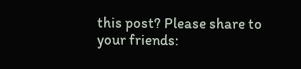this post? Please share to your friends: